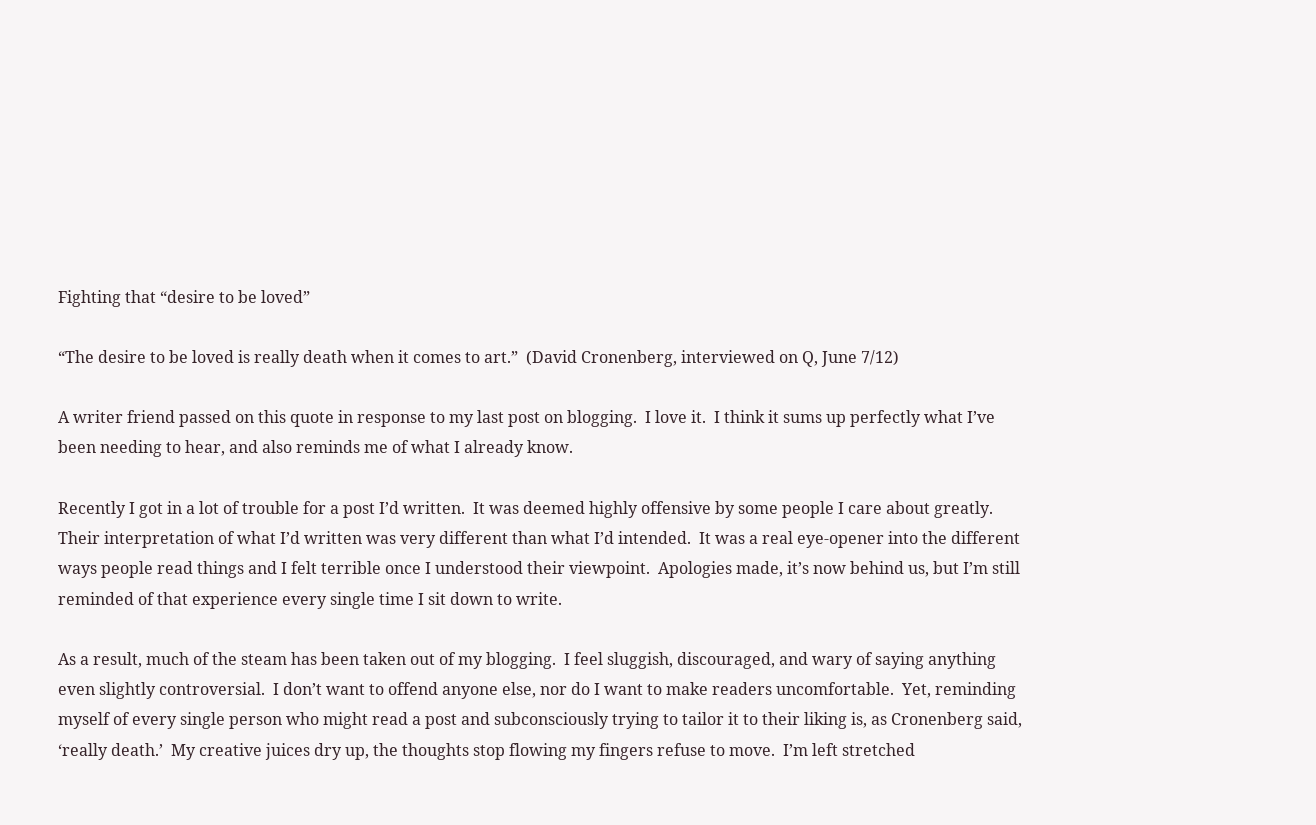Fighting that “desire to be loved”

“The desire to be loved is really death when it comes to art.”  (David Cronenberg, interviewed on Q, June 7/12)

A writer friend passed on this quote in response to my last post on blogging.  I love it.  I think it sums up perfectly what I’ve been needing to hear, and also reminds me of what I already know.

Recently I got in a lot of trouble for a post I’d written.  It was deemed highly offensive by some people I care about greatly.  Their interpretation of what I’d written was very different than what I’d intended.  It was a real eye-opener into the different ways people read things and I felt terrible once I understood their viewpoint.  Apologies made, it’s now behind us, but I’m still reminded of that experience every single time I sit down to write.

As a result, much of the steam has been taken out of my blogging.  I feel sluggish, discouraged, and wary of saying anything even slightly controversial.  I don’t want to offend anyone else, nor do I want to make readers uncomfortable.  Yet, reminding myself of every single person who might read a post and subconsciously trying to tailor it to their liking is, as Cronenberg said, ‘really death.’  My creative juices dry up, the thoughts stop flowing my fingers refuse to move.  I’m left stretched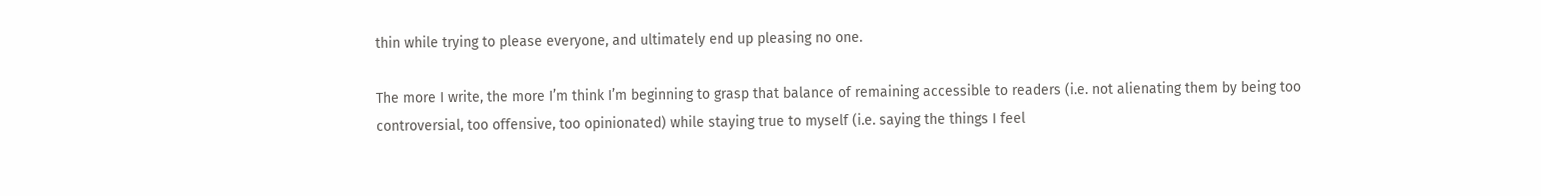thin while trying to please everyone, and ultimately end up pleasing no one.

The more I write, the more I’m think I’m beginning to grasp that balance of remaining accessible to readers (i.e. not alienating them by being too controversial, too offensive, too opinionated) while staying true to myself (i.e. saying the things I feel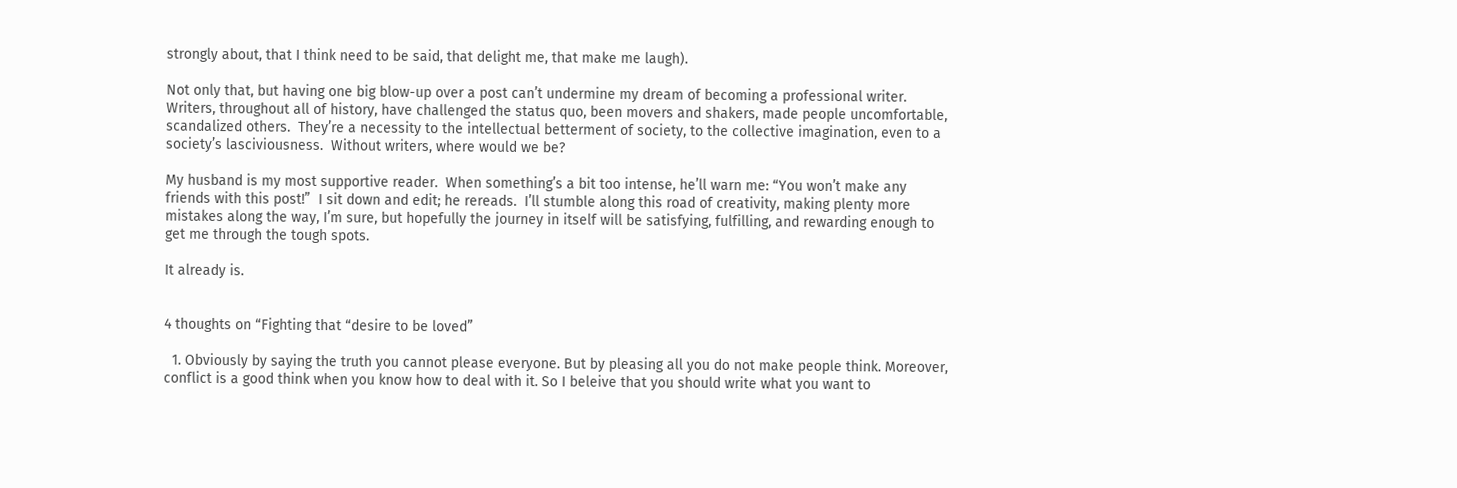strongly about, that I think need to be said, that delight me, that make me laugh).

Not only that, but having one big blow-up over a post can’t undermine my dream of becoming a professional writer.  Writers, throughout all of history, have challenged the status quo, been movers and shakers, made people uncomfortable, scandalized others.  They’re a necessity to the intellectual betterment of society, to the collective imagination, even to a society’s lasciviousness.  Without writers, where would we be?

My husband is my most supportive reader.  When something’s a bit too intense, he’ll warn me: “You won’t make any friends with this post!”  I sit down and edit; he rereads.  I’ll stumble along this road of creativity, making plenty more mistakes along the way, I’m sure, but hopefully the journey in itself will be satisfying, fulfilling, and rewarding enough to get me through the tough spots.

It already is.


4 thoughts on “Fighting that “desire to be loved”

  1. Obviously by saying the truth you cannot please everyone. But by pleasing all you do not make people think. Moreover, conflict is a good think when you know how to deal with it. So I beleive that you should write what you want to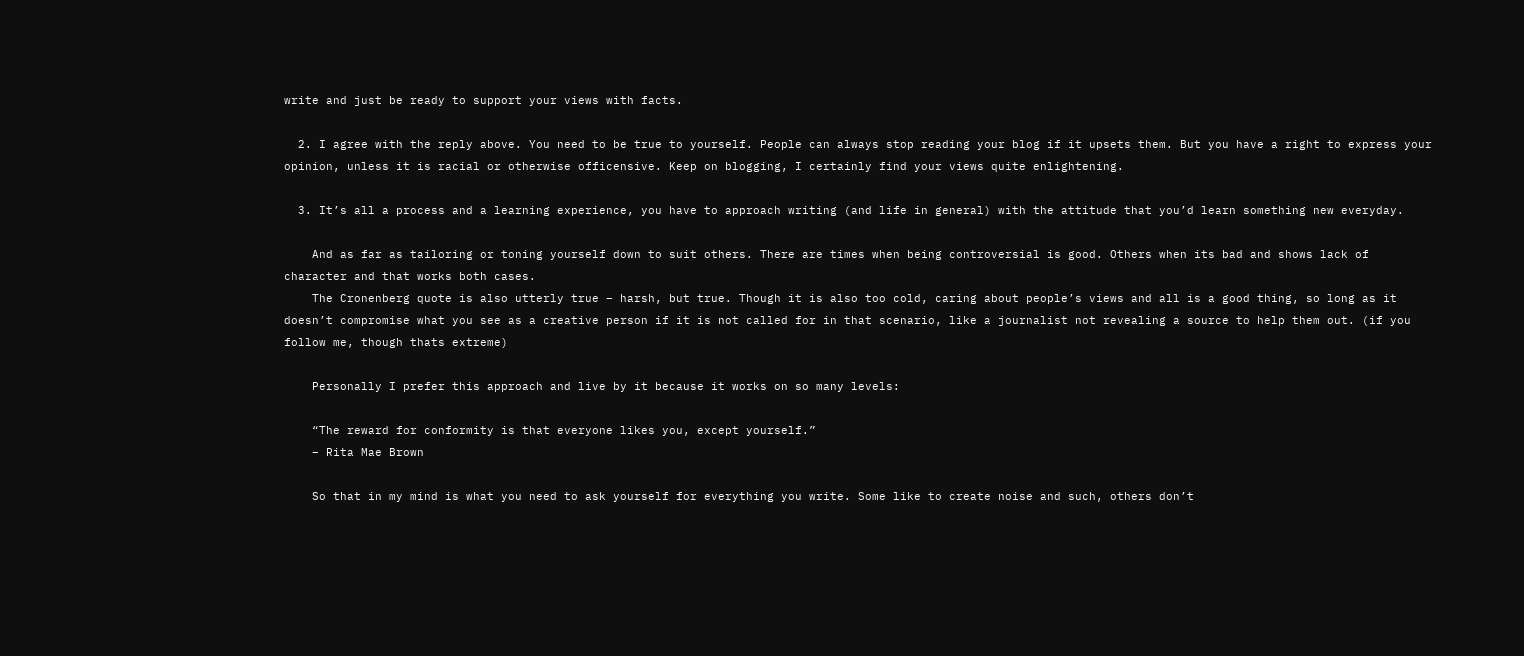write and just be ready to support your views with facts.

  2. I agree with the reply above. You need to be true to yourself. People can always stop reading your blog if it upsets them. But you have a right to express your opinion, unless it is racial or otherwise officensive. Keep on blogging, I certainly find your views quite enlightening.

  3. It’s all a process and a learning experience, you have to approach writing (and life in general) with the attitude that you’d learn something new everyday.

    And as far as tailoring or toning yourself down to suit others. There are times when being controversial is good. Others when its bad and shows lack of character and that works both cases.
    The Cronenberg quote is also utterly true – harsh, but true. Though it is also too cold, caring about people’s views and all is a good thing, so long as it doesn’t compromise what you see as a creative person if it is not called for in that scenario, like a journalist not revealing a source to help them out. (if you follow me, though thats extreme)

    Personally I prefer this approach and live by it because it works on so many levels:

    “The reward for conformity is that everyone likes you, except yourself.”
    – Rita Mae Brown

    So that in my mind is what you need to ask yourself for everything you write. Some like to create noise and such, others don’t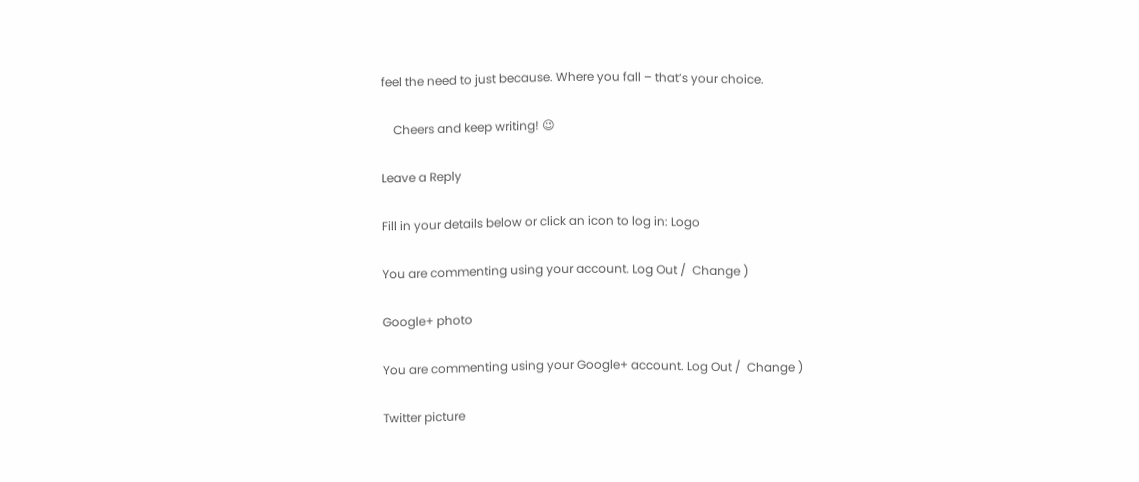feel the need to just because. Where you fall – that’s your choice.

    Cheers and keep writing! 😉

Leave a Reply

Fill in your details below or click an icon to log in: Logo

You are commenting using your account. Log Out /  Change )

Google+ photo

You are commenting using your Google+ account. Log Out /  Change )

Twitter picture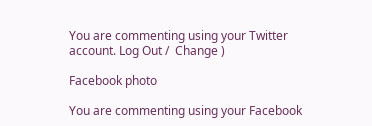You are commenting using your Twitter account. Log Out /  Change )

Facebook photo

You are commenting using your Facebook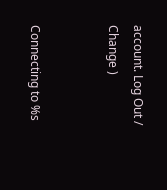account. Log Out /  Change )


Connecting to %s